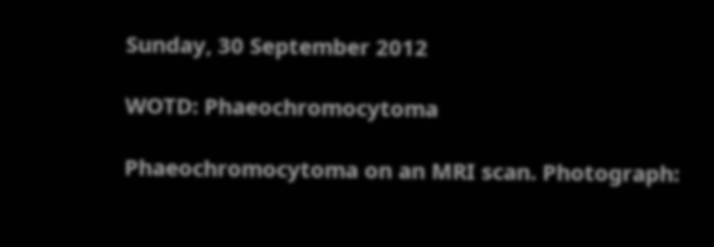Sunday, 30 September 2012

WOTD: Phaeochromocytoma

Phaeochromocytoma on an MRI scan. Photograph: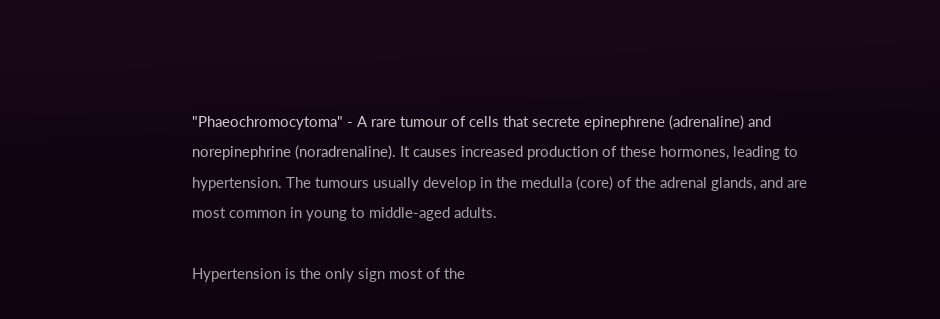"Phaeochromocytoma" - A rare tumour of cells that secrete epinephrene (adrenaline) and norepinephrine (noradrenaline). It causes increased production of these hormones, leading to hypertension. The tumours usually develop in the medulla (core) of the adrenal glands, and are most common in young to middle-aged adults.

Hypertension is the only sign most of the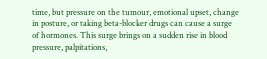time, but pressure on the tumour, emotional upset, change in posture, or taking beta-blocker drugs can cause a surge of hormones. This surge brings on a sudden rise in blood pressure, palpitations,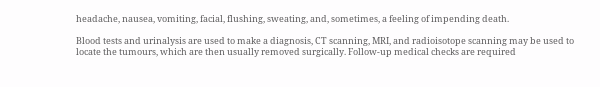headache, nausea, vomiting, facial, flushing, sweating, and, sometimes, a feeling of impending death.

Blood tests and urinalysis are used to make a diagnosis, CT scanning, MRI, and radioisotope scanning may be used to locate the tumours, which are then usually removed surgically. Follow-up medical checks are required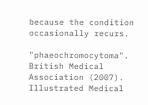because the condition occasionally recurs.

"phaeochromocytoma". British Medical Association (2007). Illustrated Medical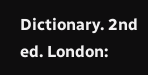Dictionary. 2nd ed. London: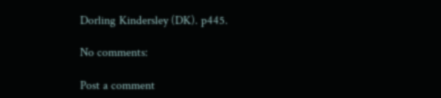Dorling Kindersley (DK). p445.

No comments:

Post a comment